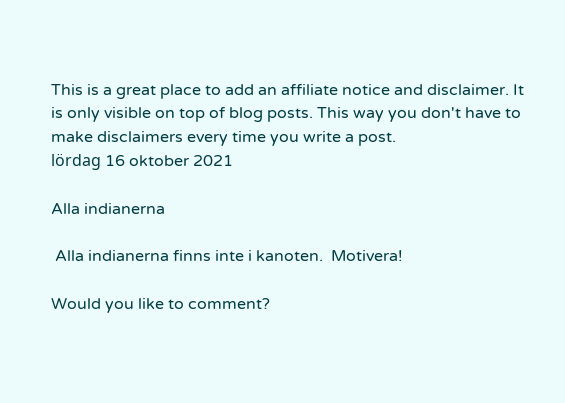This is a great place to add an affiliate notice and disclaimer. It is only visible on top of blog posts. This way you don't have to make disclaimers every time you write a post.
lördag 16 oktober 2021

Alla indianerna

 Alla indianerna finns inte i kanoten.  Motivera!

Would you like to comment?